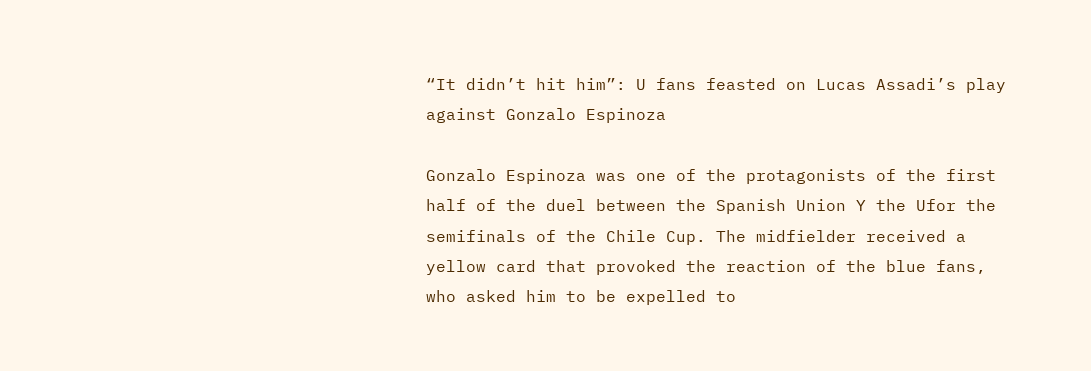“It didn’t hit him”: U fans feasted on Lucas Assadi’s play against Gonzalo Espinoza

Gonzalo Espinoza was one of the protagonists of the first half of the duel between the Spanish Union Y the Ufor the semifinals of the Chile Cup. The midfielder received a yellow card that provoked the reaction of the blue fans, who asked him to be expelled to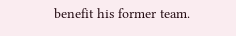benefit his former team.